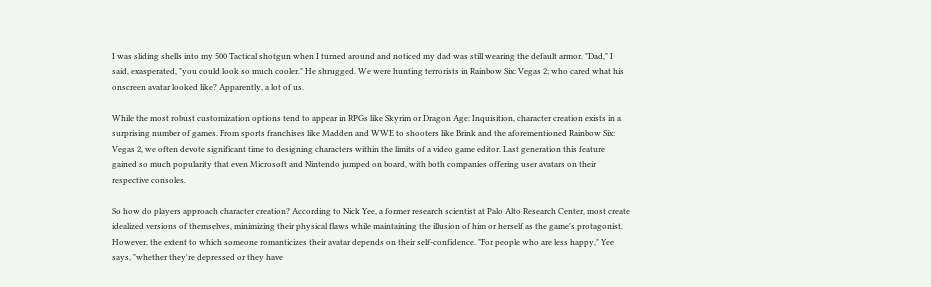I was sliding shells into my 500 Tactical shotgun when I turned around and noticed my dad was still wearing the default armor. "Dad," I said, exasperated, "you could look so much cooler." He shrugged. We were hunting terrorists in Rainbow Six: Vegas 2; who cared what his onscreen avatar looked like? Apparently, a lot of us.

While the most robust customization options tend to appear in RPGs like Skyrim or Dragon Age: Inquisition, character creation exists in a surprising number of games. From sports franchises like Madden and WWE to shooters like Brink and the aforementioned Rainbow Six: Vegas 2, we often devote significant time to designing characters within the limits of a video game editor. Last generation this feature gained so much popularity that even Microsoft and Nintendo jumped on board, with both companies offering user avatars on their respective consoles.

So how do players approach character creation? According to Nick Yee, a former research scientist at Palo Alto Research Center, most create idealized versions of themselves, minimizing their physical flaws while maintaining the illusion of him or herself as the game's protagonist. However, the extent to which someone romanticizes their avatar depends on their self-confidence. "For people who are less happy," Yee says, "whether they're depressed or they have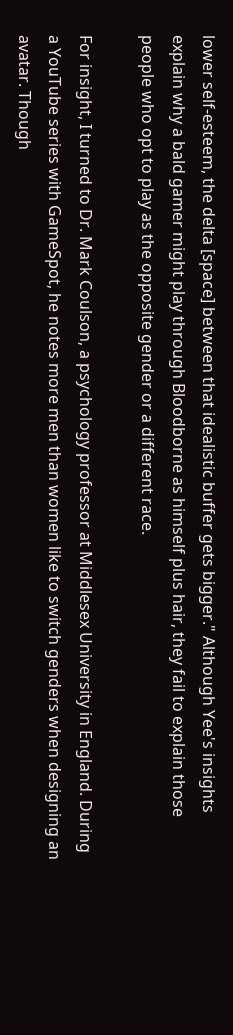lower self-esteem, the delta [space] between that idealistic buffer gets bigger." Although Yee's insights explain why a bald gamer might play through Bloodborne as himself plus hair, they fail to explain those people who opt to play as the opposite gender or a different race.

For insight, I turned to Dr. Mark Coulson, a psychology professor at Middlesex University in England. During a YouTube series with GameSpot, he notes more men than women like to switch genders when designing an avatar. Though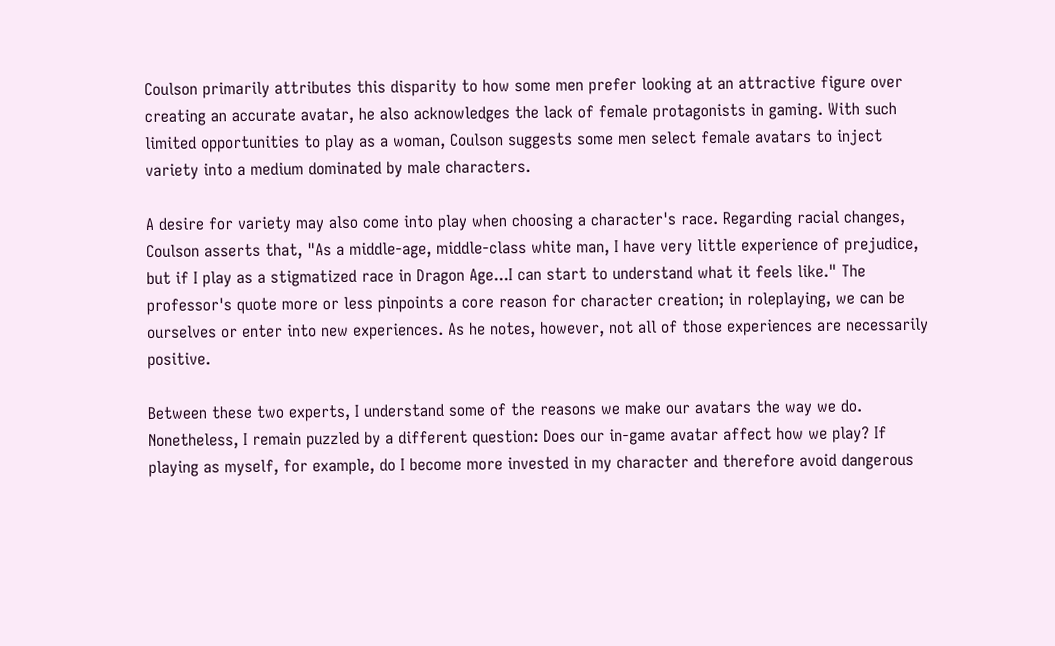Coulson primarily attributes this disparity to how some men prefer looking at an attractive figure over creating an accurate avatar, he also acknowledges the lack of female protagonists in gaming. With such limited opportunities to play as a woman, Coulson suggests some men select female avatars to inject variety into a medium dominated by male characters.

A desire for variety may also come into play when choosing a character's race. Regarding racial changes, Coulson asserts that, "As a middle-age, middle-class white man, I have very little experience of prejudice, but if I play as a stigmatized race in Dragon Age...I can start to understand what it feels like." The professor's quote more or less pinpoints a core reason for character creation; in roleplaying, we can be ourselves or enter into new experiences. As he notes, however, not all of those experiences are necessarily positive.

Between these two experts, I understand some of the reasons we make our avatars the way we do. Nonetheless, I remain puzzled by a different question: Does our in-game avatar affect how we play? If playing as myself, for example, do I become more invested in my character and therefore avoid dangerous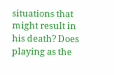situations that might result in his death? Does playing as the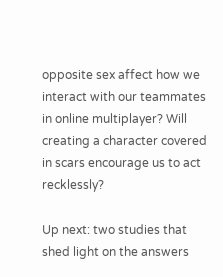opposite sex affect how we interact with our teammates in online multiplayer? Will creating a character covered in scars encourage us to act recklessly?

Up next: two studies that shed light on the answers